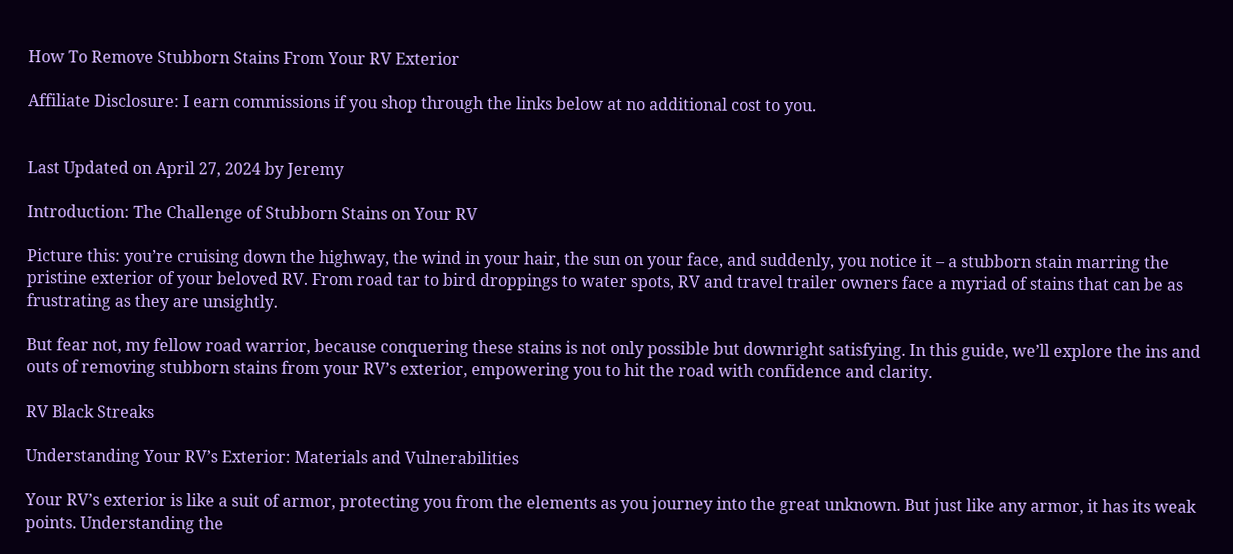How To Remove Stubborn Stains From Your RV Exterior

Affiliate Disclosure: I earn commissions if you shop through the links below at no additional cost to you.


Last Updated on April 27, 2024 by Jeremy

Introduction: The Challenge of Stubborn Stains on Your RV

Picture this: you’re cruising down the highway, the wind in your hair, the sun on your face, and suddenly, you notice it – a stubborn stain marring the pristine exterior of your beloved RV. From road tar to bird droppings to water spots, RV and travel trailer owners face a myriad of stains that can be as frustrating as they are unsightly.

But fear not, my fellow road warrior, because conquering these stains is not only possible but downright satisfying. In this guide, we’ll explore the ins and outs of removing stubborn stains from your RV’s exterior, empowering you to hit the road with confidence and clarity.

RV Black Streaks

Understanding Your RV’s Exterior: Materials and Vulnerabilities

Your RV’s exterior is like a suit of armor, protecting you from the elements as you journey into the great unknown. But just like any armor, it has its weak points. Understanding the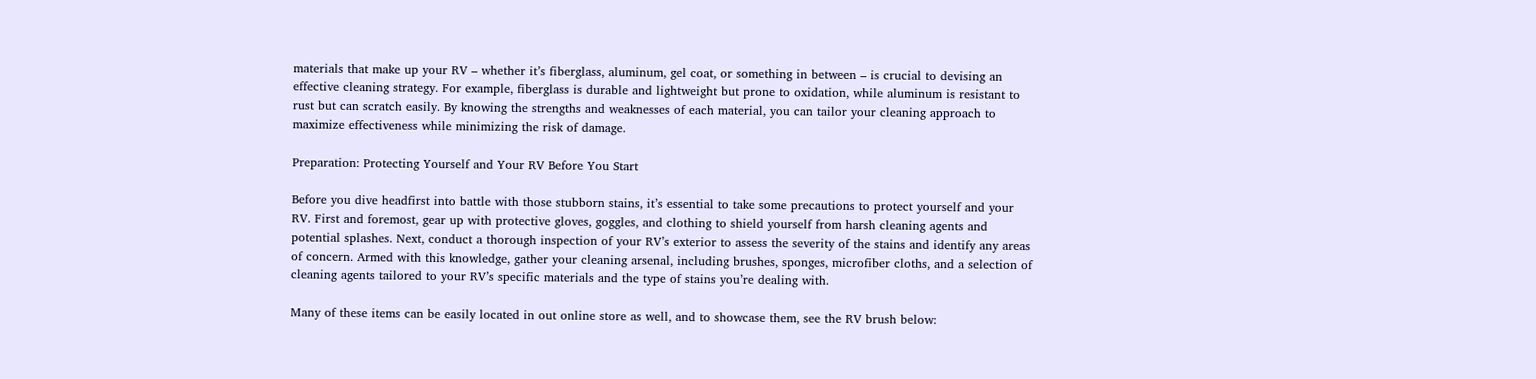materials that make up your RV – whether it’s fiberglass, aluminum, gel coat, or something in between – is crucial to devising an effective cleaning strategy. For example, fiberglass is durable and lightweight but prone to oxidation, while aluminum is resistant to rust but can scratch easily. By knowing the strengths and weaknesses of each material, you can tailor your cleaning approach to maximize effectiveness while minimizing the risk of damage.

Preparation: Protecting Yourself and Your RV Before You Start

Before you dive headfirst into battle with those stubborn stains, it’s essential to take some precautions to protect yourself and your RV. First and foremost, gear up with protective gloves, goggles, and clothing to shield yourself from harsh cleaning agents and potential splashes. Next, conduct a thorough inspection of your RV’s exterior to assess the severity of the stains and identify any areas of concern. Armed with this knowledge, gather your cleaning arsenal, including brushes, sponges, microfiber cloths, and a selection of cleaning agents tailored to your RV’s specific materials and the type of stains you’re dealing with.

Many of these items can be easily located in out online store as well, and to showcase them, see the RV brush below: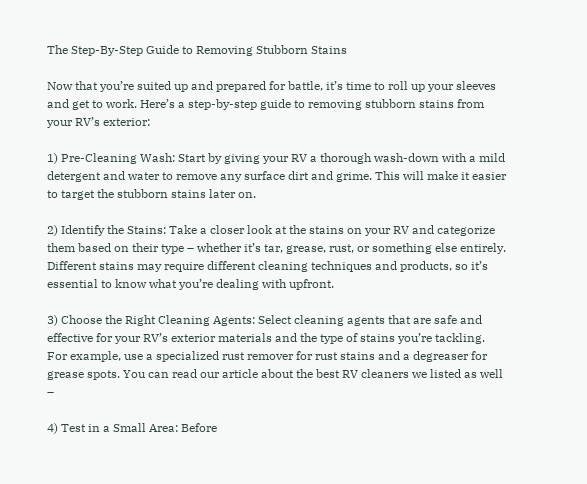The Step-By-Step Guide to Removing Stubborn Stains

Now that you’re suited up and prepared for battle, it’s time to roll up your sleeves and get to work. Here’s a step-by-step guide to removing stubborn stains from your RV’s exterior:

1) Pre-Cleaning Wash: Start by giving your RV a thorough wash-down with a mild detergent and water to remove any surface dirt and grime. This will make it easier to target the stubborn stains later on.

2) Identify the Stains: Take a closer look at the stains on your RV and categorize them based on their type – whether it’s tar, grease, rust, or something else entirely. Different stains may require different cleaning techniques and products, so it’s essential to know what you’re dealing with upfront.

3) Choose the Right Cleaning Agents: Select cleaning agents that are safe and effective for your RV’s exterior materials and the type of stains you’re tackling. For example, use a specialized rust remover for rust stains and a degreaser for grease spots. You can read our article about the best RV cleaners we listed as well –

4) Test in a Small Area: Before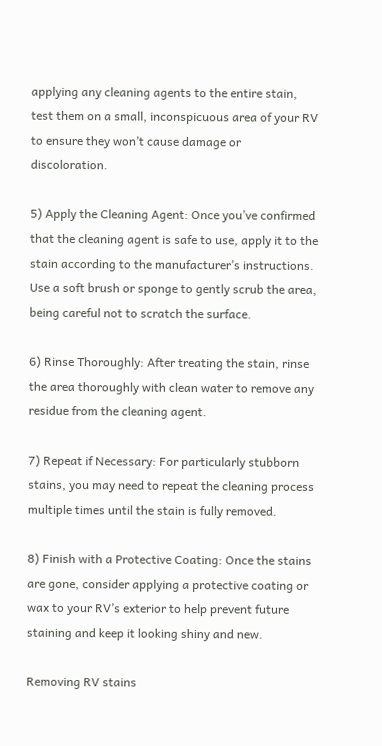applying any cleaning agents to the entire stain, test them on a small, inconspicuous area of your RV to ensure they won’t cause damage or discoloration.

5) Apply the Cleaning Agent: Once you’ve confirmed that the cleaning agent is safe to use, apply it to the stain according to the manufacturer’s instructions. Use a soft brush or sponge to gently scrub the area, being careful not to scratch the surface.

6) Rinse Thoroughly: After treating the stain, rinse the area thoroughly with clean water to remove any residue from the cleaning agent.

7) Repeat if Necessary: For particularly stubborn stains, you may need to repeat the cleaning process multiple times until the stain is fully removed.

8) Finish with a Protective Coating: Once the stains are gone, consider applying a protective coating or wax to your RV’s exterior to help prevent future staining and keep it looking shiny and new.

Removing RV stains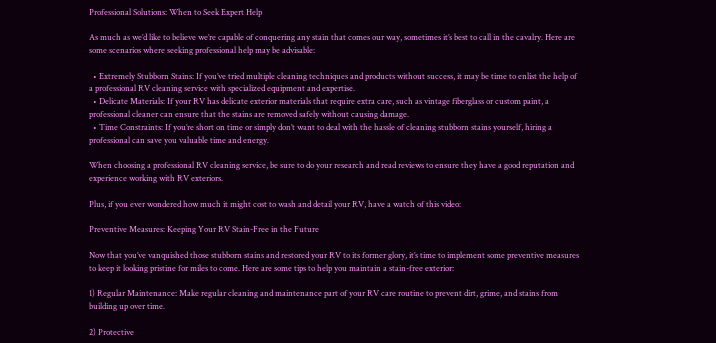Professional Solutions: When to Seek Expert Help

As much as we’d like to believe we’re capable of conquering any stain that comes our way, sometimes it’s best to call in the cavalry. Here are some scenarios where seeking professional help may be advisable:

  • Extremely Stubborn Stains: If you’ve tried multiple cleaning techniques and products without success, it may be time to enlist the help of a professional RV cleaning service with specialized equipment and expertise.
  • Delicate Materials: If your RV has delicate exterior materials that require extra care, such as vintage fiberglass or custom paint, a professional cleaner can ensure that the stains are removed safely without causing damage.
  • Time Constraints: If you’re short on time or simply don’t want to deal with the hassle of cleaning stubborn stains yourself, hiring a professional can save you valuable time and energy.

When choosing a professional RV cleaning service, be sure to do your research and read reviews to ensure they have a good reputation and experience working with RV exteriors.

Plus, if you ever wondered how much it might cost to wash and detail your RV, have a watch of this video:

Preventive Measures: Keeping Your RV Stain-Free in the Future

Now that you’ve vanquished those stubborn stains and restored your RV to its former glory, it’s time to implement some preventive measures to keep it looking pristine for miles to come. Here are some tips to help you maintain a stain-free exterior:

1) Regular Maintenance: Make regular cleaning and maintenance part of your RV care routine to prevent dirt, grime, and stains from building up over time.

2) Protective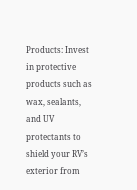Products: Invest in protective products such as wax, sealants, and UV protectants to shield your RV’s exterior from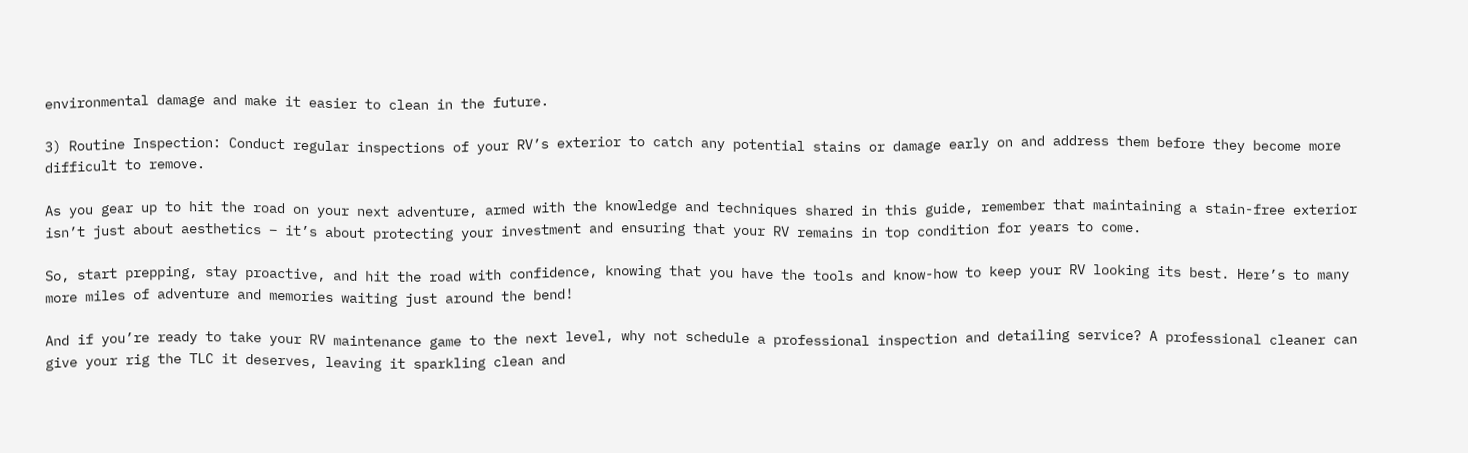environmental damage and make it easier to clean in the future.

3) Routine Inspection: Conduct regular inspections of your RV’s exterior to catch any potential stains or damage early on and address them before they become more difficult to remove.

As you gear up to hit the road on your next adventure, armed with the knowledge and techniques shared in this guide, remember that maintaining a stain-free exterior isn’t just about aesthetics – it’s about protecting your investment and ensuring that your RV remains in top condition for years to come.

So, start prepping, stay proactive, and hit the road with confidence, knowing that you have the tools and know-how to keep your RV looking its best. Here’s to many more miles of adventure and memories waiting just around the bend!

And if you’re ready to take your RV maintenance game to the next level, why not schedule a professional inspection and detailing service? A professional cleaner can give your rig the TLC it deserves, leaving it sparkling clean and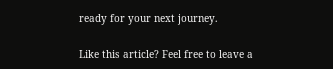ready for your next journey.

Like this article? Feel free to leave a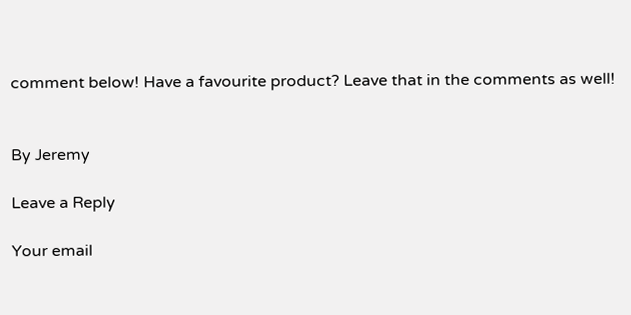comment below! Have a favourite product? Leave that in the comments as well!


By Jeremy

Leave a Reply

Your email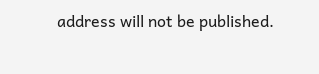address will not be published.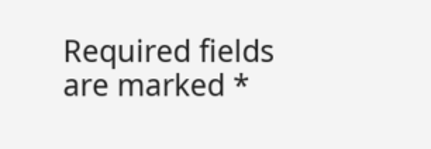Required fields are marked *